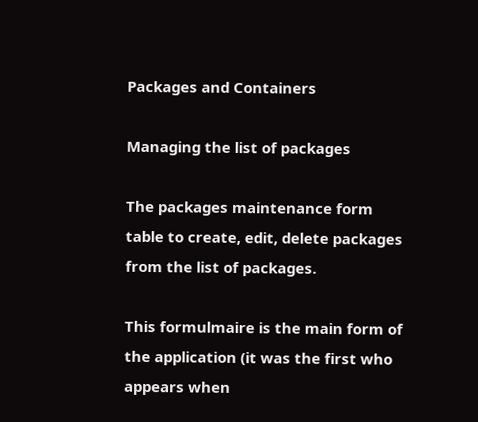Packages and Containers

Managing the list of packages

The packages maintenance form table to create, edit, delete packages from the list of packages.

This formulmaire is the main form of the application (it was the first who appears when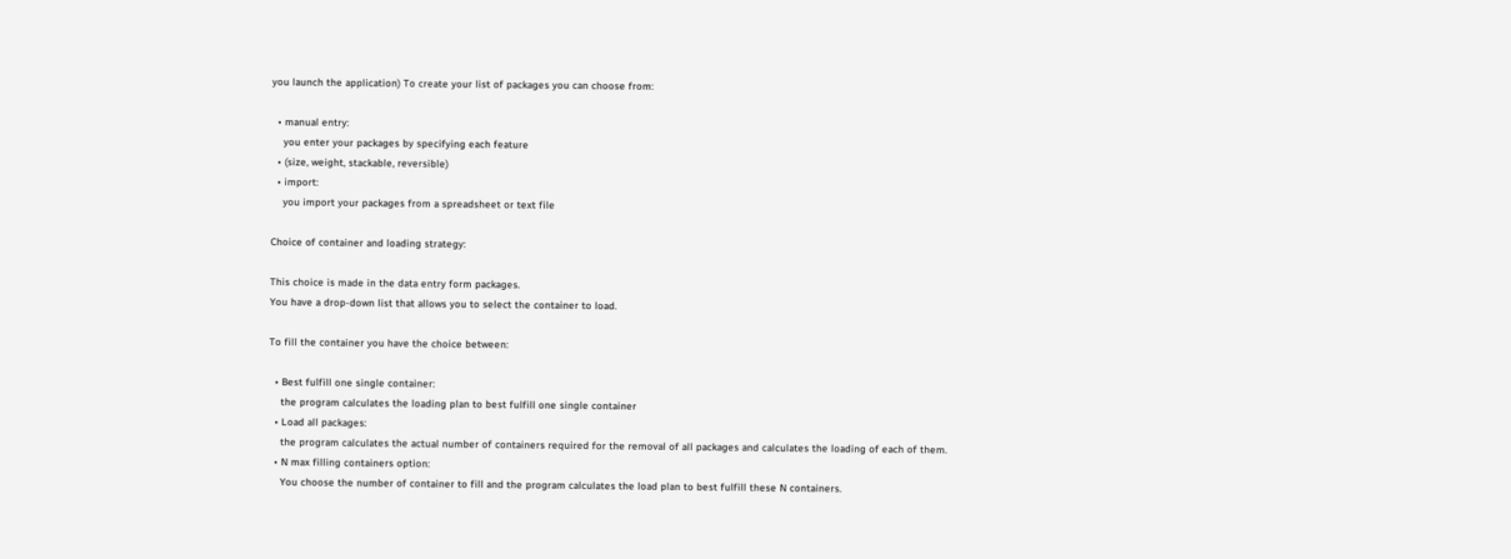you launch the application) To create your list of packages you can choose from:

  • manual entry:
    you enter your packages by specifying each feature
  • (size, weight, stackable, reversible)
  • import:
    you import your packages from a spreadsheet or text file

Choice of container and loading strategy:

This choice is made in the data entry form packages.
You have a drop-down list that allows you to select the container to load.

To fill the container you have the choice between:

  • Best fulfill one single container:
    the program calculates the loading plan to best fulfill one single container
  • Load all packages:
    the program calculates the actual number of containers required for the removal of all packages and calculates the loading of each of them.
  • N max filling containers option:
    You choose the number of container to fill and the program calculates the load plan to best fulfill these N containers.